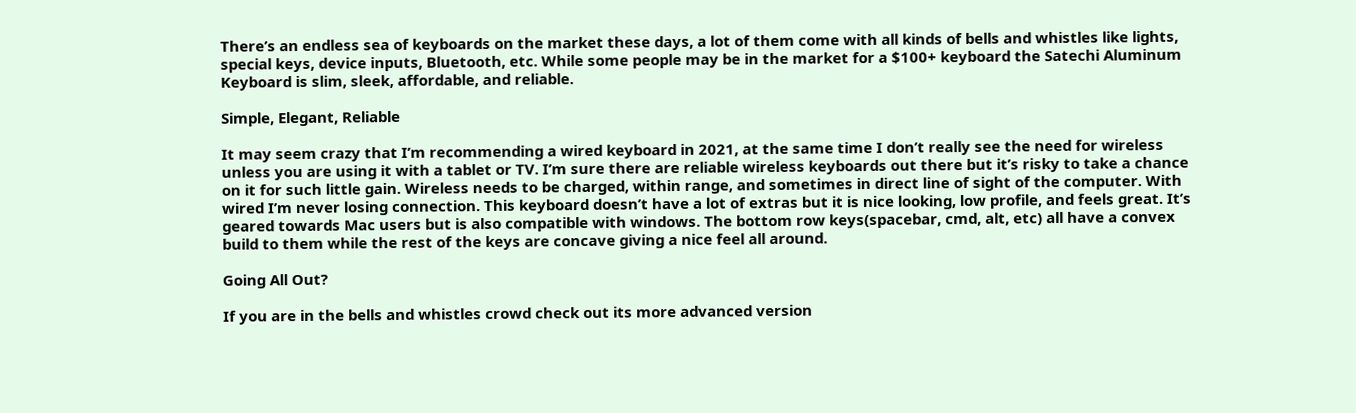There’s an endless sea of keyboards on the market these days, a lot of them come with all kinds of bells and whistles like lights, special keys, device inputs, Bluetooth, etc. While some people may be in the market for a $100+ keyboard the Satechi Aluminum Keyboard is slim, sleek, affordable, and reliable.

Simple, Elegant, Reliable

It may seem crazy that I’m recommending a wired keyboard in 2021, at the same time I don’t really see the need for wireless unless you are using it with a tablet or TV. I’m sure there are reliable wireless keyboards out there but it’s risky to take a chance on it for such little gain. Wireless needs to be charged, within range, and sometimes in direct line of sight of the computer. With wired I’m never losing connection. This keyboard doesn’t have a lot of extras but it is nice looking, low profile, and feels great. It’s geared towards Mac users but is also compatible with windows. The bottom row keys(spacebar, cmd, alt, etc) all have a convex build to them while the rest of the keys are concave giving a nice feel all around.

Going All Out?

If you are in the bells and whistles crowd check out its more advanced version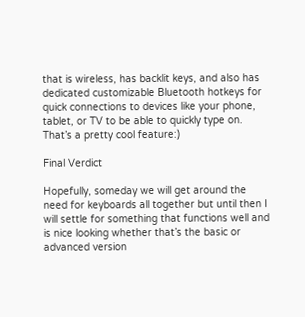that is wireless, has backlit keys, and also has dedicated customizable Bluetooth hotkeys for quick connections to devices like your phone, tablet, or TV to be able to quickly type on. That’s a pretty cool feature:)

Final Verdict

Hopefully, someday we will get around the need for keyboards all together but until then I will settle for something that functions well and is nice looking whether that’s the basic or advanced version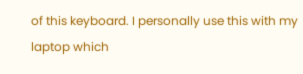of this keyboard. I personally use this with my laptop which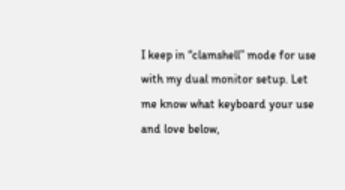I keep in “clamshell” mode for use with my dual monitor setup. Let me know what keyboard your use and love below,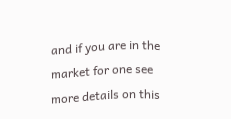and if you are in the market for one see more details on this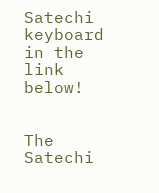Satechi keyboard in the link below!


The Satechi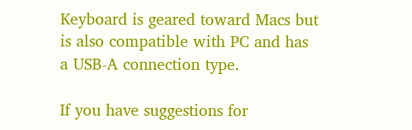Keyboard is geared toward Macs but is also compatible with PC and has a USB-A connection type.

If you have suggestions for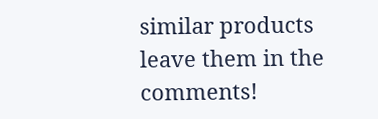similar products leave them in the comments!